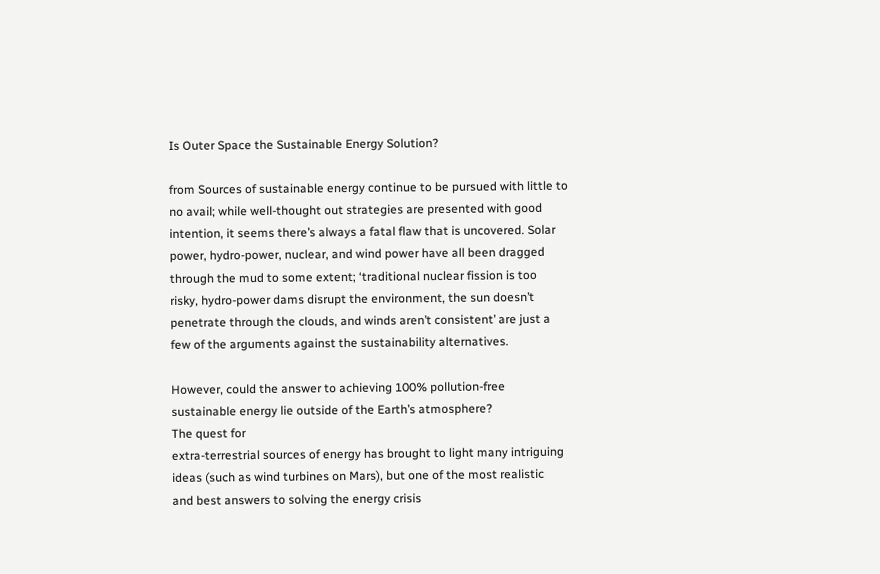Is Outer Space the Sustainable Energy Solution?

from Sources of sustainable energy continue to be pursued with little to
no avail; while well-thought out strategies are presented with good
intention, it seems there’s always a fatal flaw that is uncovered. Solar
power, hydro-power, nuclear, and wind power have all been dragged
through the mud to some extent; ‘traditional nuclear fission is too
risky, hydro-power dams disrupt the environment, the sun doesn’t
penetrate through the clouds, and winds aren’t consistent’ are just a
few of the arguments against the sustainability alternatives.

However, could the answer to achieving 100% pollution-free
sustainable energy lie outside of the Earth’s atmosphere?
The quest for
extra-terrestrial sources of energy has brought to light many intriguing
ideas (such as wind turbines on Mars), but one of the most realistic
and best answers to solving the energy crisis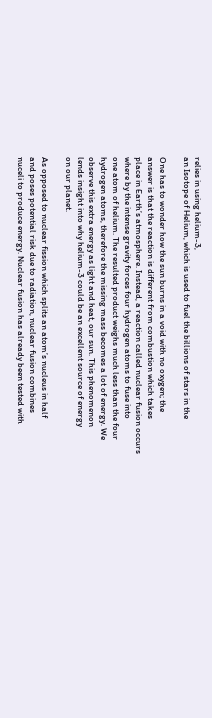relies in using helium-3,
an Isotope of Helium, which is used to fuel the billions of stars in the

One has to wonder how the sun burns in a void with no oxygen; the
answer is that the reaction is different from combustion which takes
place in Earth’s atmosphere. Instead, a reaction called nuclear fusion occurs
where by the intense gravity forces four hydrogen atoms to fuse into
one atom of helium. The resulted product weighs much less than the four
hydrogen atoms, therefore the missing mass becomes a lot of energy. We
observe this extra energy as light and heat, our sun. This phenomenon
lends insight into why helium-3 could be an excellent source of energy
on our planet.

As opposed to nuclear fission which splits an atom’s nucleus in half
and poses potential risk due to radiation, nuclear fusion combines
nuceli to produce energy. Nuclear fusion has already been tested with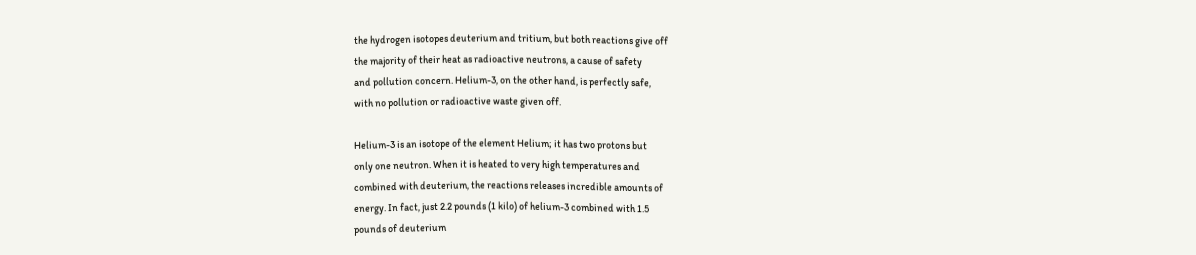the hydrogen isotopes deuterium and tritium, but both reactions give off
the majority of their heat as radioactive neutrons, a cause of safety
and pollution concern. Helium-3, on the other hand, is perfectly safe,
with no pollution or radioactive waste given off.

Helium-3 is an isotope of the element Helium; it has two protons but
only one neutron. When it is heated to very high temperatures and
combined with deuterium, the reactions releases incredible amounts of
energy. In fact, just 2.2 pounds (1 kilo) of helium-3 combined with 1.5
pounds of deuterium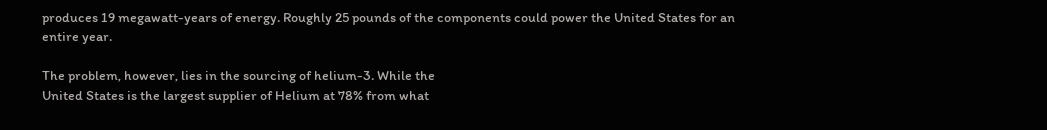produces 19 megawatt-years of energy. Roughly 25 pounds of the components could power the United States for an entire year.

The problem, however, lies in the sourcing of helium-3. While the
United States is the largest supplier of Helium at 78% from what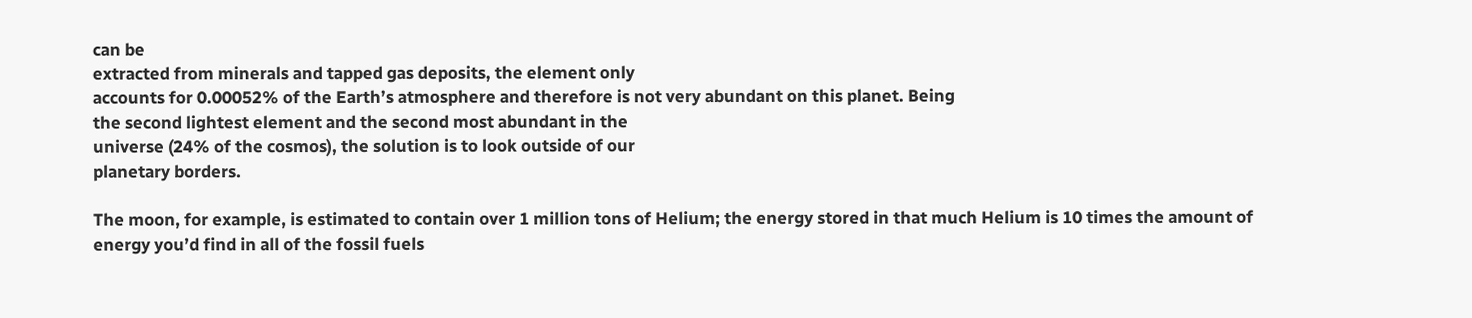can be
extracted from minerals and tapped gas deposits, the element only
accounts for 0.00052% of the Earth’s atmosphere and therefore is not very abundant on this planet. Being
the second lightest element and the second most abundant in the
universe (24% of the cosmos), the solution is to look outside of our
planetary borders.

The moon, for example, is estimated to contain over 1 million tons of Helium; the energy stored in that much Helium is 10 times the amount of
energy you’d find in all of the fossil fuels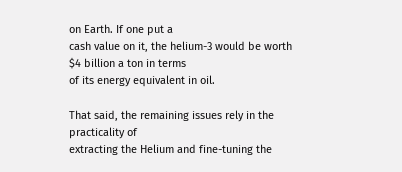on Earth. If one put a
cash value on it, the helium-3 would be worth $4 billion a ton in terms
of its energy equivalent in oil.

That said, the remaining issues rely in the practicality of
extracting the Helium and fine-tuning the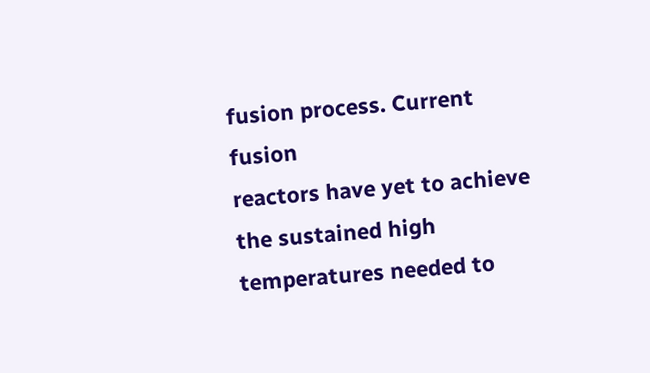fusion process. Current fusion
reactors have yet to achieve the sustained high temperatures needed to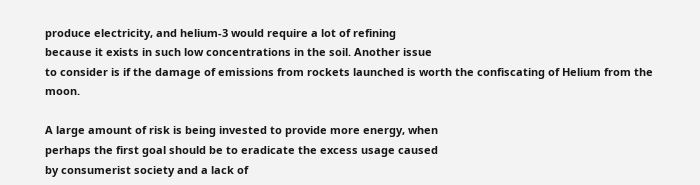produce electricity, and helium-3 would require a lot of refining
because it exists in such low concentrations in the soil. Another issue
to consider is if the damage of emissions from rockets launched is worth the confiscating of Helium from the moon.

A large amount of risk is being invested to provide more energy, when
perhaps the first goal should be to eradicate the excess usage caused
by consumerist society and a lack of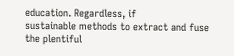education. Regardless, if
sustainable methods to extract and fuse the plentiful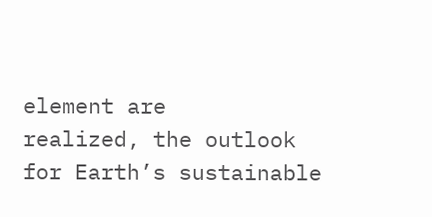element are
realized, the outlook for Earth’s sustainable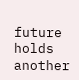future holds another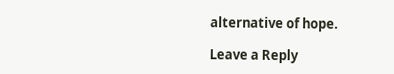alternative of hope.

Leave a Reply